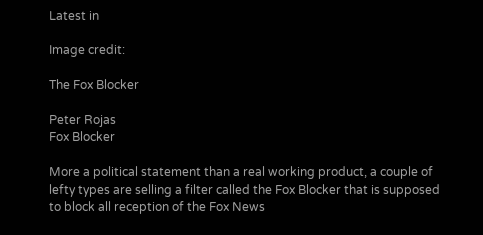Latest in

Image credit:

The Fox Blocker

Peter Rojas
Fox Blocker

More a political statement than a real working product, a couple of lefty types are selling a filter called the Fox Blocker that is supposed to block all reception of the Fox News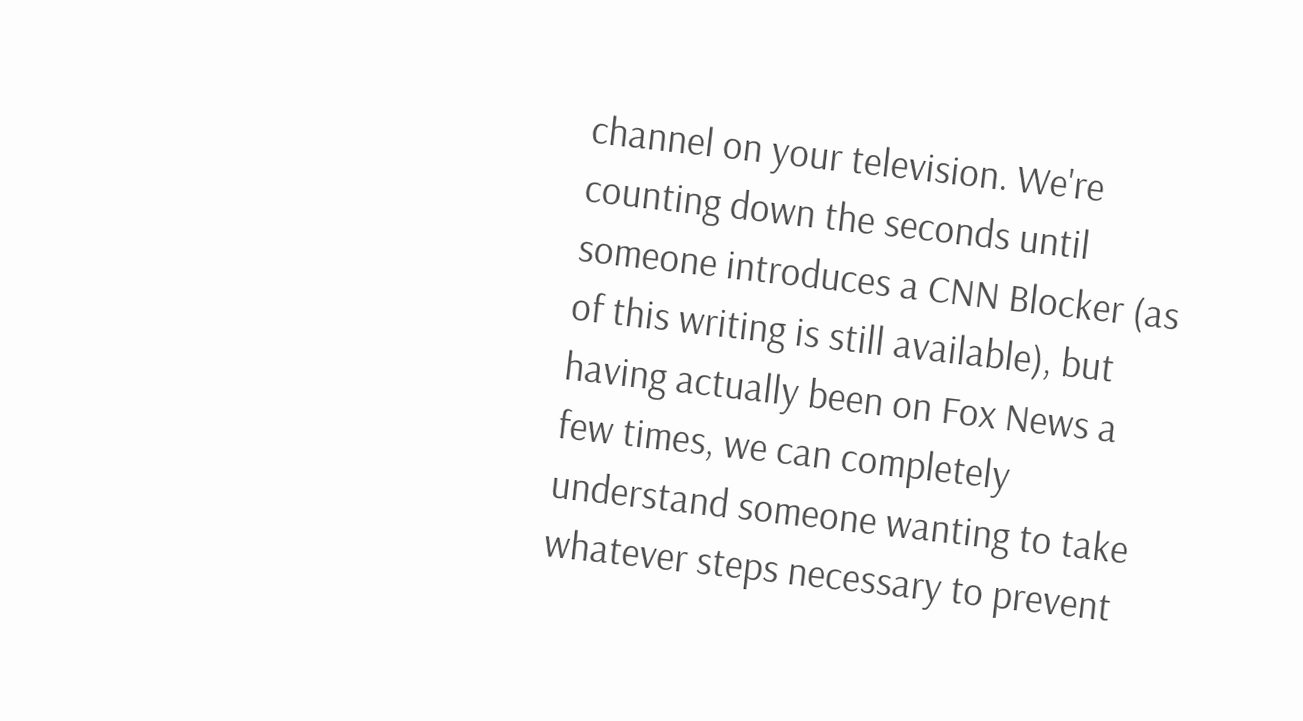channel on your television. We're counting down the seconds until someone introduces a CNN Blocker (as of this writing is still available), but having actually been on Fox News a few times, we can completely understand someone wanting to take whatever steps necessary to prevent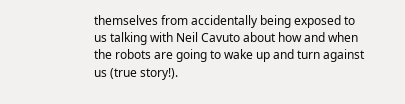themselves from accidentally being exposed to us talking with Neil Cavuto about how and when the robots are going to wake up and turn against us (true story!).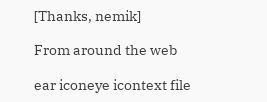[Thanks, nemik]

From around the web

ear iconeye icontext file